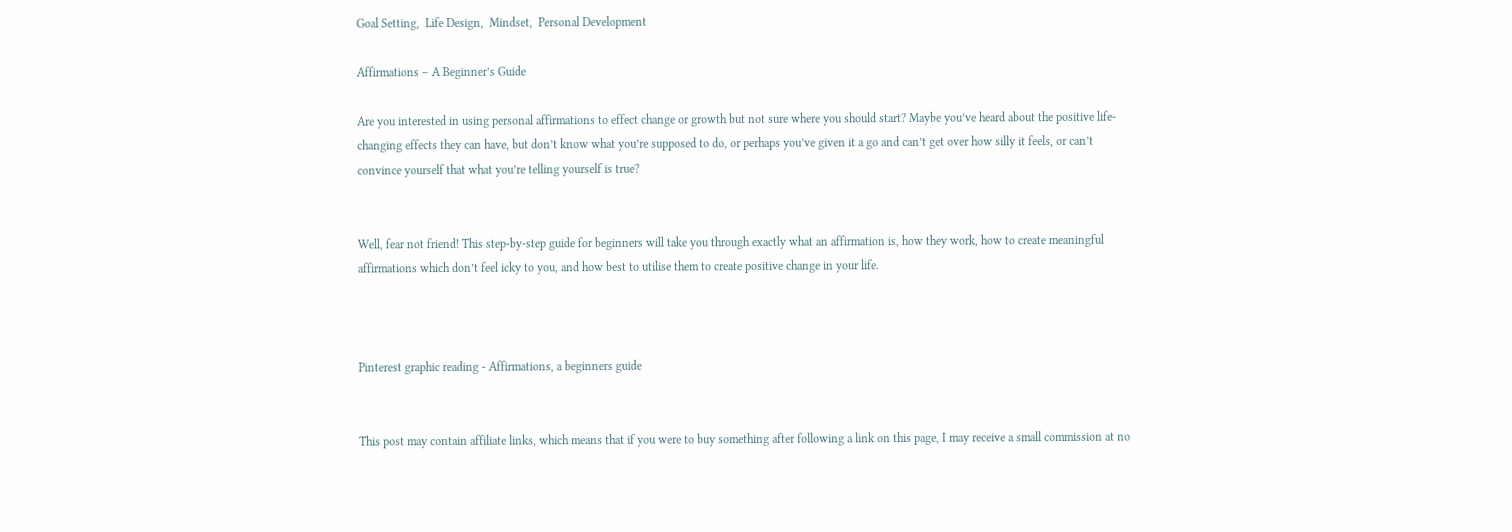Goal Setting,  Life Design,  Mindset,  Personal Development

Affirmations – A Beginner’s Guide

Are you interested in using personal affirmations to effect change or growth but not sure where you should start? Maybe you’ve heard about the positive life-changing effects they can have, but don’t know what you’re supposed to do, or perhaps you’ve given it a go and can’t get over how silly it feels, or can’t convince yourself that what you’re telling yourself is true?


Well, fear not friend! This step-by-step guide for beginners will take you through exactly what an affirmation is, how they work, how to create meaningful affirmations which don’t feel icky to you, and how best to utilise them to create positive change in your life.



Pinterest graphic reading - Affirmations, a beginners guide


This post may contain affiliate links, which means that if you were to buy something after following a link on this page, I may receive a small commission at no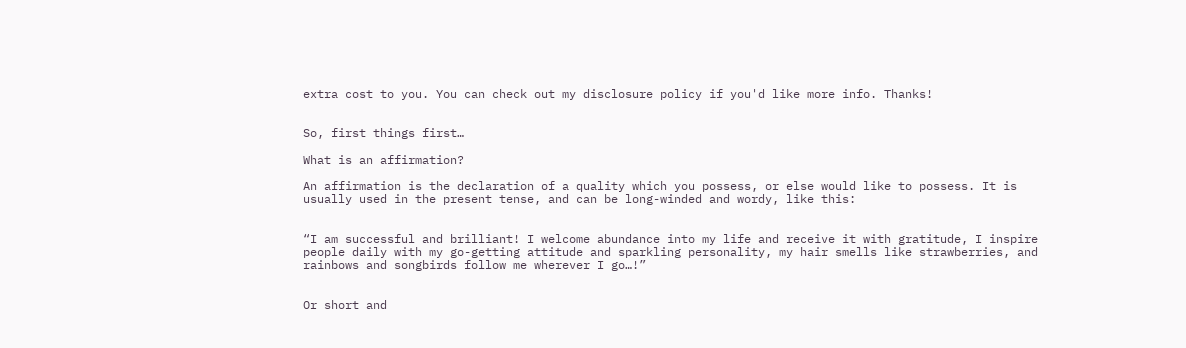extra cost to you. You can check out my disclosure policy if you'd like more info. Thanks!


So, first things first…

What is an affirmation?

An affirmation is the declaration of a quality which you possess, or else would like to possess. It is usually used in the present tense, and can be long-winded and wordy, like this:


“I am successful and brilliant! I welcome abundance into my life and receive it with gratitude, I inspire people daily with my go-getting attitude and sparkling personality, my hair smells like strawberries, and rainbows and songbirds follow me wherever I go…!”


Or short and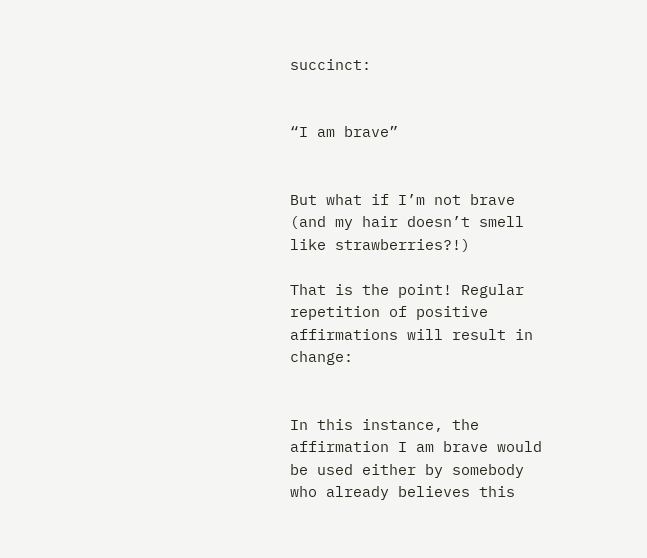succinct:


“I am brave”


But what if I’m not brave (and my hair doesn’t smell like strawberries?!)

That is the point! Regular repetition of positive affirmations will result in change:


In this instance, the affirmation I am brave would be used either by somebody who already believes this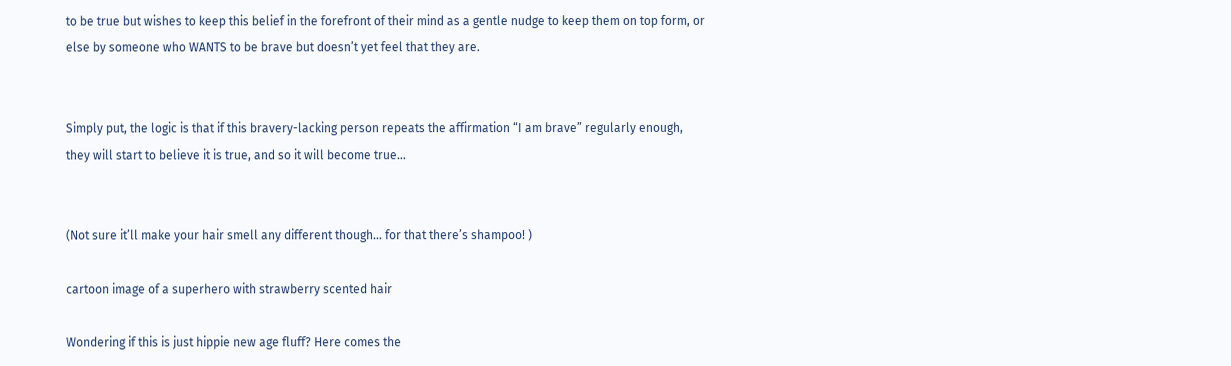to be true but wishes to keep this belief in the forefront of their mind as a gentle nudge to keep them on top form, or else by someone who WANTS to be brave but doesn’t yet feel that they are.


Simply put, the logic is that if this bravery-lacking person repeats the affirmation “I am brave” regularly enough, they will start to believe it is true, and so it will become true…


(Not sure it’ll make your hair smell any different though… for that there’s shampoo! )

cartoon image of a superhero with strawberry scented hair

Wondering if this is just hippie new age fluff? Here comes the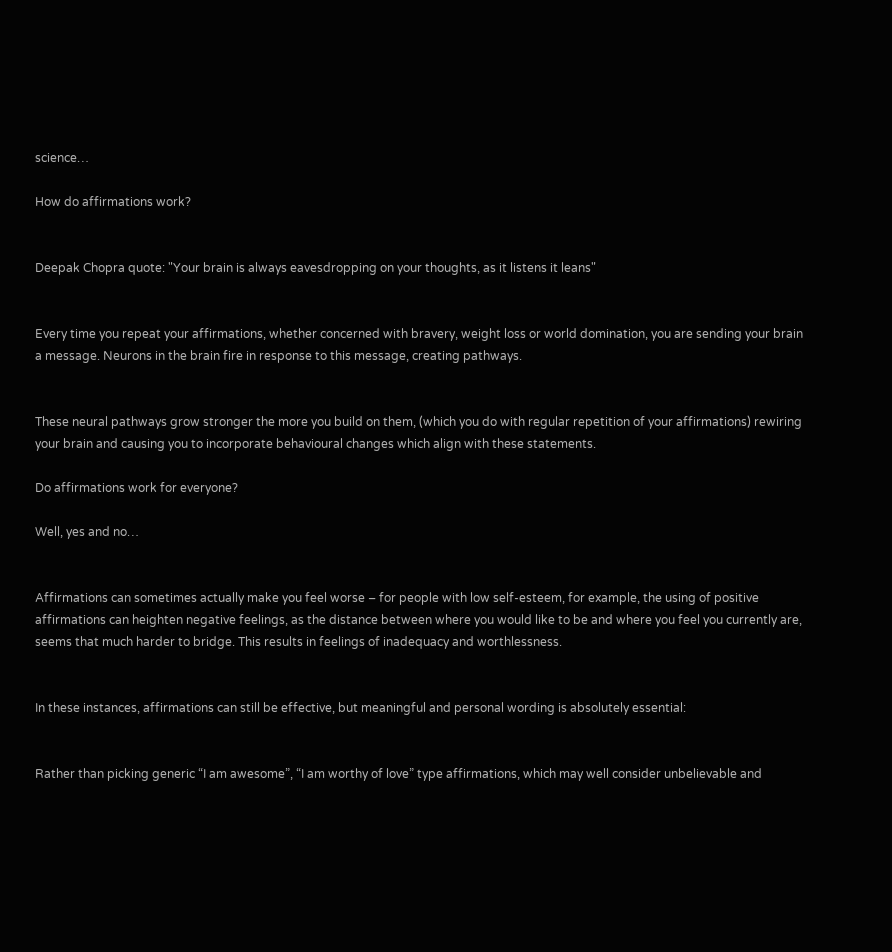science…

How do affirmations work?


Deepak Chopra quote: "Your brain is always eavesdropping on your thoughts, as it listens it leans"


Every time you repeat your affirmations, whether concerned with bravery, weight loss or world domination, you are sending your brain a message. Neurons in the brain fire in response to this message, creating pathways.


These neural pathways grow stronger the more you build on them, (which you do with regular repetition of your affirmations) rewiring your brain and causing you to incorporate behavioural changes which align with these statements.

Do affirmations work for everyone?

Well, yes and no…


Affirmations can sometimes actually make you feel worse – for people with low self-esteem, for example, the using of positive affirmations can heighten negative feelings, as the distance between where you would like to be and where you feel you currently are, seems that much harder to bridge. This results in feelings of inadequacy and worthlessness.


In these instances, affirmations can still be effective, but meaningful and personal wording is absolutely essential:


Rather than picking generic “I am awesome”, “I am worthy of love” type affirmations, which may well consider unbelievable and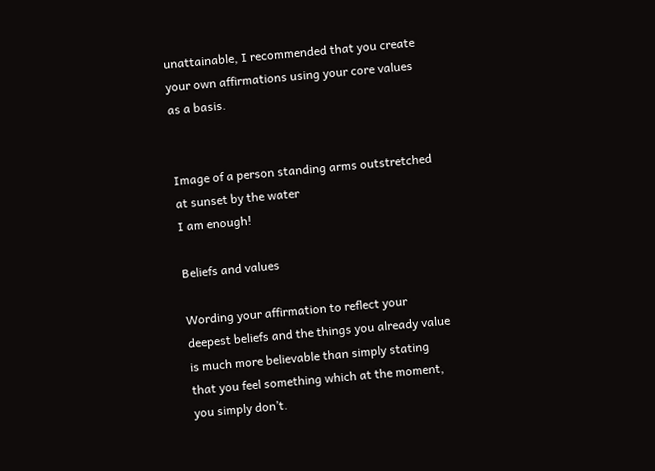unattainable, I recommended that you create your own affirmations using your core values as a basis.


Image of a person standing arms outstretched at sunset by the water
I am enough!

Beliefs and values

Wording your affirmation to reflect your deepest beliefs and the things you already value is much more believable than simply stating that you feel something which at the moment, you simply don’t.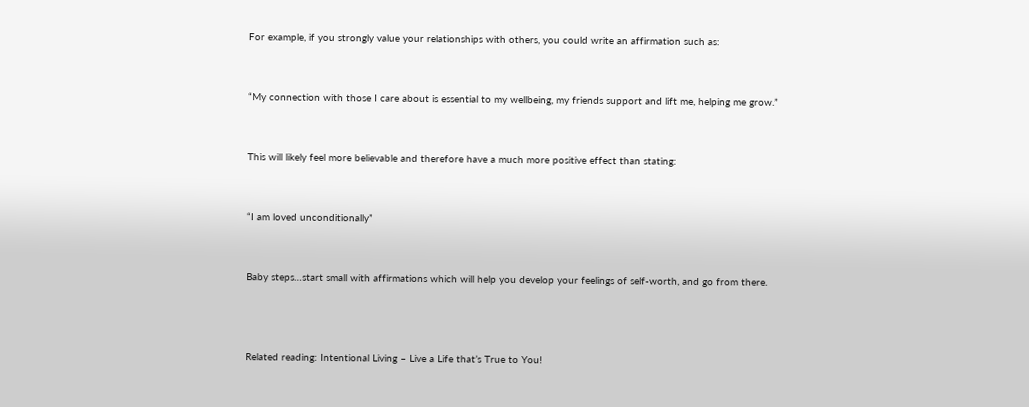For example, if you strongly value your relationships with others, you could write an affirmation such as:


“My connection with those I care about is essential to my wellbeing, my friends support and lift me, helping me grow.”


This will likely feel more believable and therefore have a much more positive effect than stating:


“I am loved unconditionally”


Baby steps…start small with affirmations which will help you develop your feelings of self-worth, and go from there.



Related reading: Intentional Living – Live a Life that’s True to You!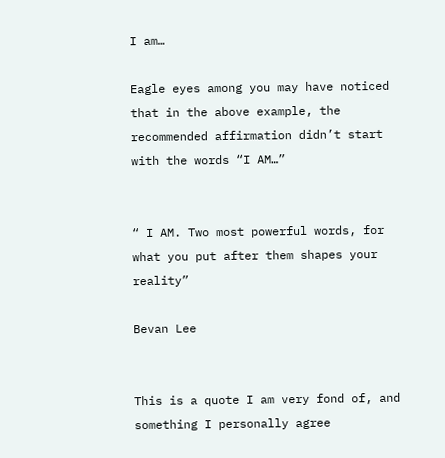I am…

Eagle eyes among you may have noticed that in the above example, the recommended affirmation didn’t start with the words “I AM…”


“ I AM. Two most powerful words, for what you put after them shapes your reality”

Bevan Lee


This is a quote I am very fond of, and something I personally agree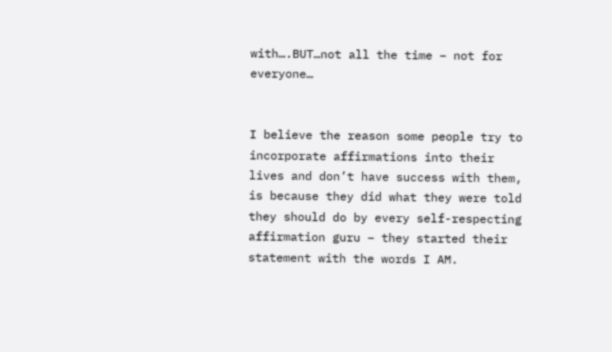with….BUT…not all the time – not for everyone…


I believe the reason some people try to incorporate affirmations into their lives and don’t have success with them, is because they did what they were told they should do by every self-respecting affirmation guru – they started their statement with the words I AM.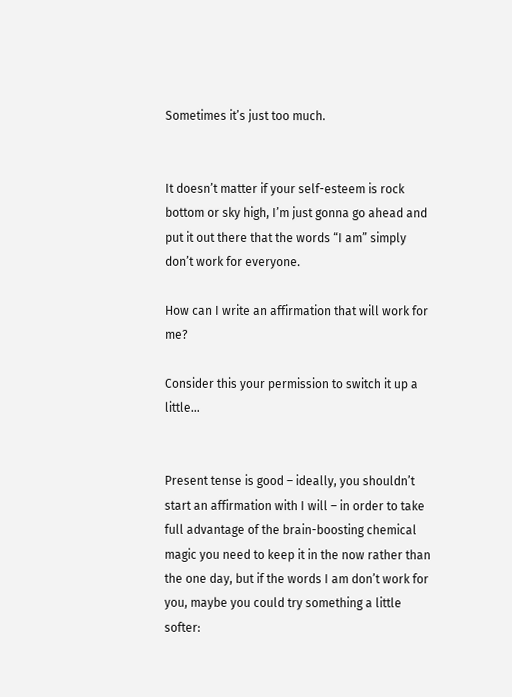Sometimes it’s just too much.


It doesn’t matter if your self-esteem is rock bottom or sky high, I’m just gonna go ahead and put it out there that the words “I am” simply don’t work for everyone.

How can I write an affirmation that will work for me?

Consider this your permission to switch it up a little…


Present tense is good – ideally, you shouldn’t start an affirmation with I will – in order to take full advantage of the brain-boosting chemical magic you need to keep it in the now rather than the one day, but if the words I am don’t work for you, maybe you could try something a little softer: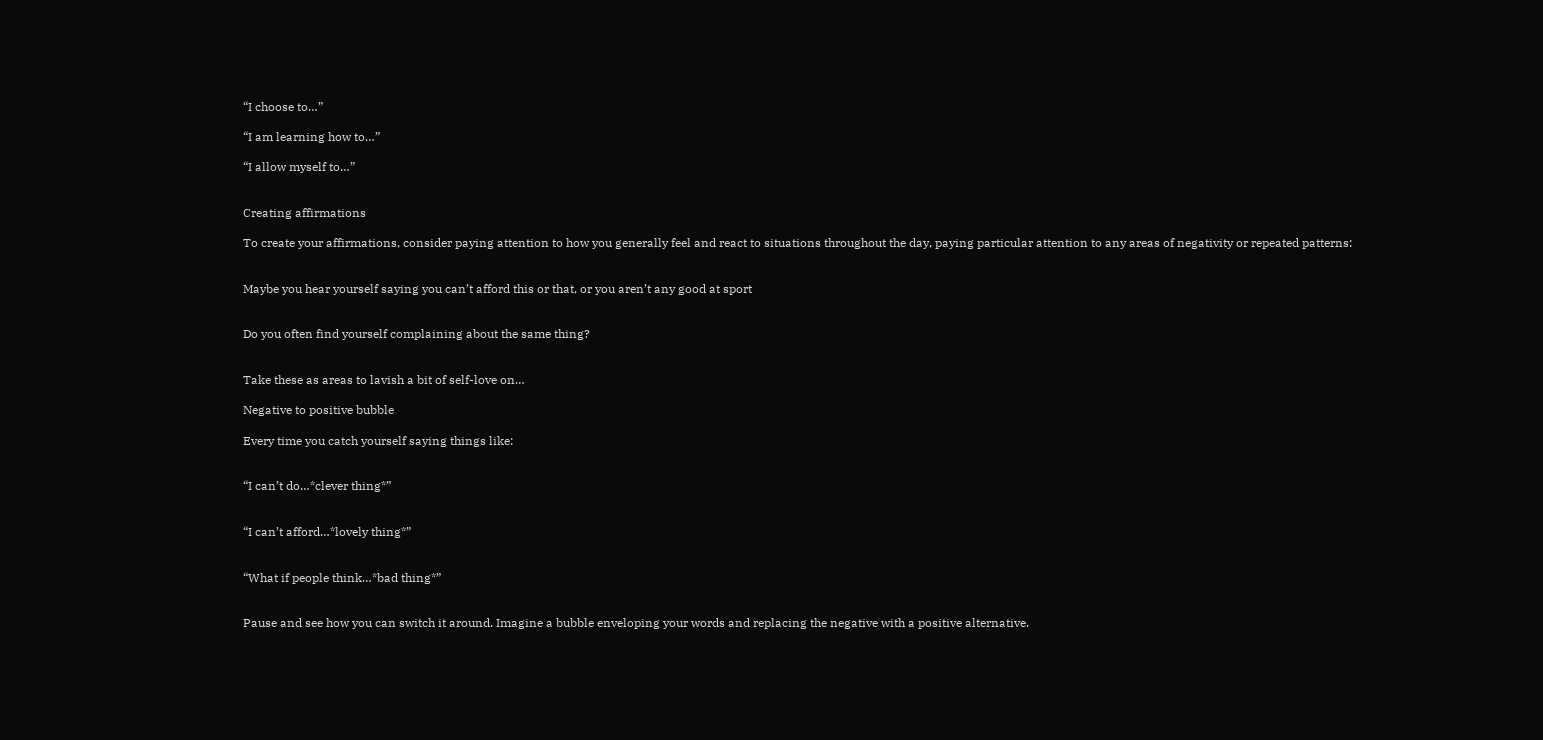“I choose to…”

“I am learning how to…”

“I allow myself to…”


Creating affirmations

To create your affirmations, consider paying attention to how you generally feel and react to situations throughout the day, paying particular attention to any areas of negativity or repeated patterns:


Maybe you hear yourself saying you can’t afford this or that, or you aren’t any good at sport


Do you often find yourself complaining about the same thing?


Take these as areas to lavish a bit of self-love on…

Negative to positive bubble

Every time you catch yourself saying things like:


“I can’t do…*clever thing*”


“I can’t afford…*lovely thing*”


“What if people think…*bad thing*”


Pause and see how you can switch it around. Imagine a bubble enveloping your words and replacing the negative with a positive alternative.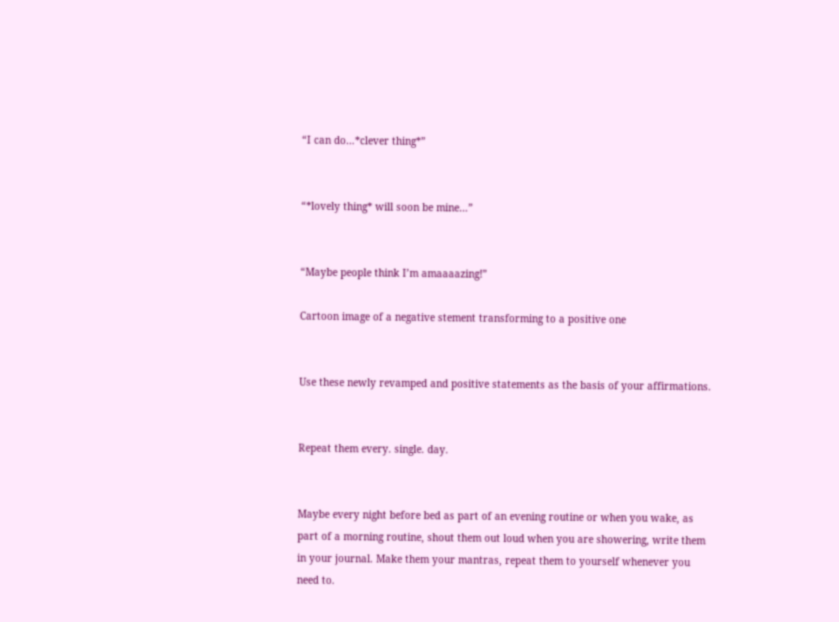“I can do…*clever thing*”


“*lovely thing* will soon be mine…”


“Maybe people think I’m amaaaazing!”

Cartoon image of a negative stement transforming to a positive one


Use these newly revamped and positive statements as the basis of your affirmations.


Repeat them every. single. day.


Maybe every night before bed as part of an evening routine or when you wake, as part of a morning routine, shout them out loud when you are showering, write them in your journal. Make them your mantras, repeat them to yourself whenever you need to.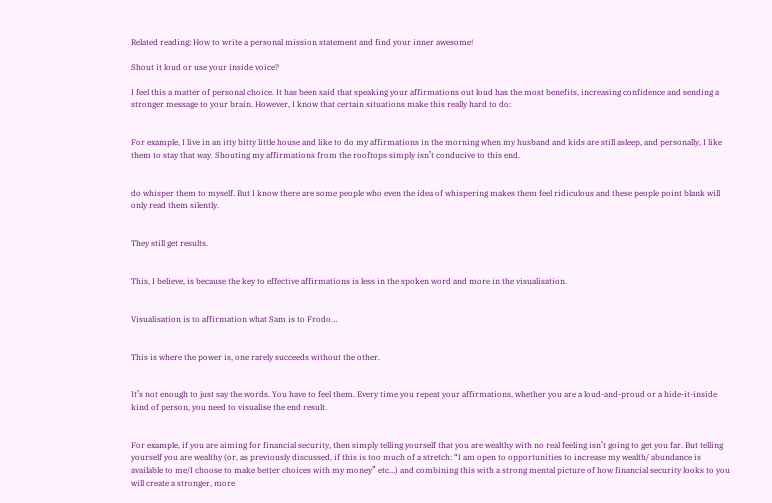Related reading: How to write a personal mission statement and find your inner awesome!

Shout it loud or use your inside voice?

I feel this a matter of personal choice. It has been said that speaking your affirmations out loud has the most benefits, increasing confidence and sending a stronger message to your brain. However, I know that certain situations make this really hard to do:


For example, I live in an itty bitty little house and like to do my affirmations in the morning when my husband and kids are still asleep, and personally, I like them to stay that way. Shouting my affirmations from the rooftops simply isn’t conducive to this end.


do whisper them to myself. But I know there are some people who even the idea of whispering makes them feel ridiculous and these people point blank will only read them silently.


They still get results.


This, I believe, is because the key to effective affirmations is less in the spoken word and more in the visualisation.


Visualisation is to affirmation what Sam is to Frodo…


This is where the power is, one rarely succeeds without the other.


It’s not enough to just say the words. You have to feel them. Every time you repeat your affirmations, whether you are a loud-and-proud or a hide-it-inside kind of person, you need to visualise the end result.


For example, if you are aiming for financial security, then simply telling yourself that you are wealthy with no real feeling isn’t going to get you far. But telling yourself you are wealthy (or, as previously discussed, if this is too much of a stretch: “I am open to opportunities to increase my wealth/ abundance is available to me/I choose to make better choices with my money” etc…) and combining this with a strong mental picture of how financial security looks to you will create a stronger, more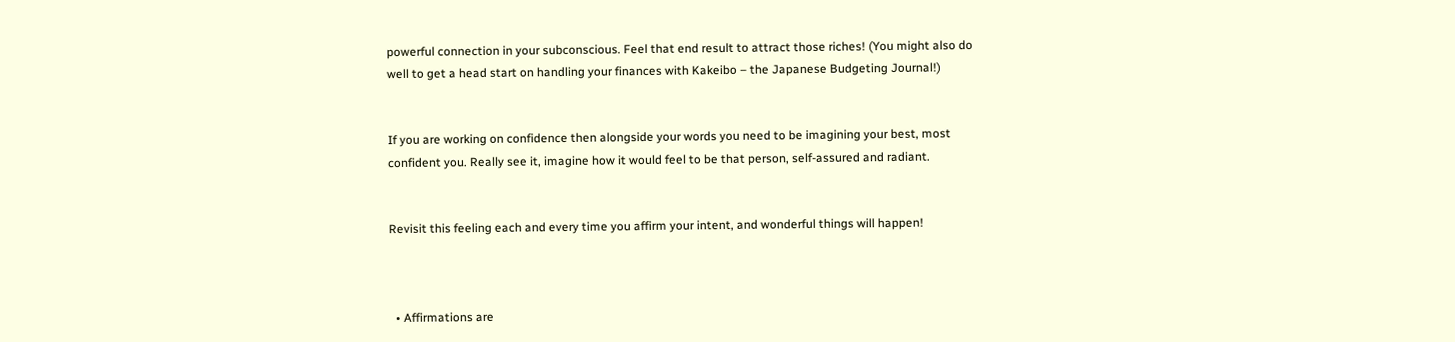powerful connection in your subconscious. Feel that end result to attract those riches! (You might also do well to get a head start on handling your finances with Kakeibo – the Japanese Budgeting Journal!)


If you are working on confidence then alongside your words you need to be imagining your best, most confident you. Really see it, imagine how it would feel to be that person, self-assured and radiant.


Revisit this feeling each and every time you affirm your intent, and wonderful things will happen!



  • Affirmations are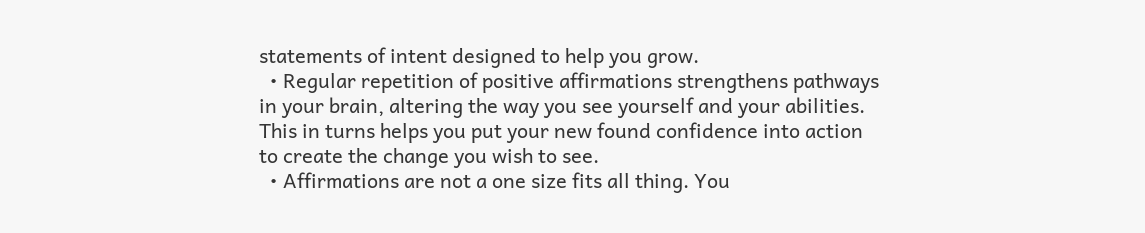statements of intent designed to help you grow.
  • Regular repetition of positive affirmations strengthens pathways in your brain, altering the way you see yourself and your abilities. This in turns helps you put your new found confidence into action to create the change you wish to see.
  • Affirmations are not a one size fits all thing. You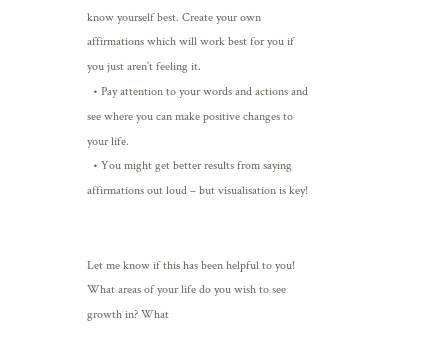know yourself best. Create your own affirmations which will work best for you if you just aren’t feeling it.
  • Pay attention to your words and actions and see where you can make positive changes to your life.
  • You might get better results from saying affirmations out loud – but visualisation is key!


Let me know if this has been helpful to you! What areas of your life do you wish to see growth in? What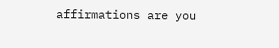affirmations are you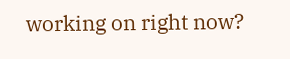working on right now?